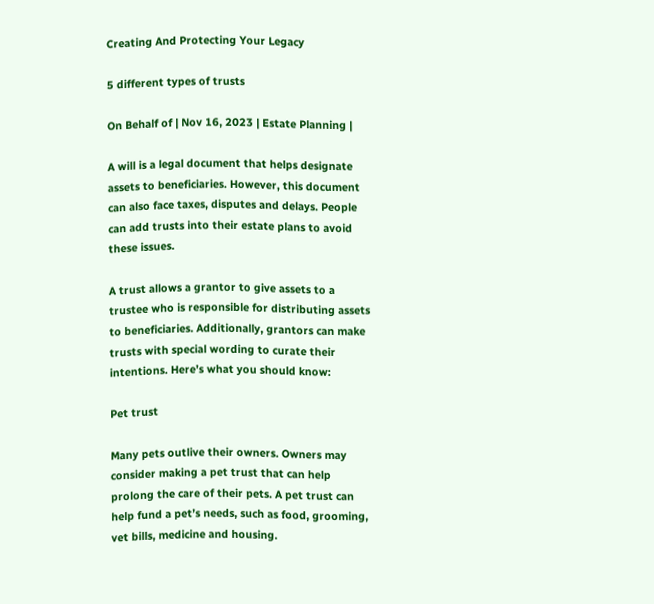Creating And Protecting Your Legacy

5 different types of trusts

On Behalf of | Nov 16, 2023 | Estate Planning |

A will is a legal document that helps designate assets to beneficiaries. However, this document can also face taxes, disputes and delays. People can add trusts into their estate plans to avoid these issues.

A trust allows a grantor to give assets to a trustee who is responsible for distributing assets to beneficiaries. Additionally, grantors can make trusts with special wording to curate their intentions. Here’s what you should know:

Pet trust

Many pets outlive their owners. Owners may consider making a pet trust that can help prolong the care of their pets. A pet trust can help fund a pet’s needs, such as food, grooming, vet bills, medicine and housing.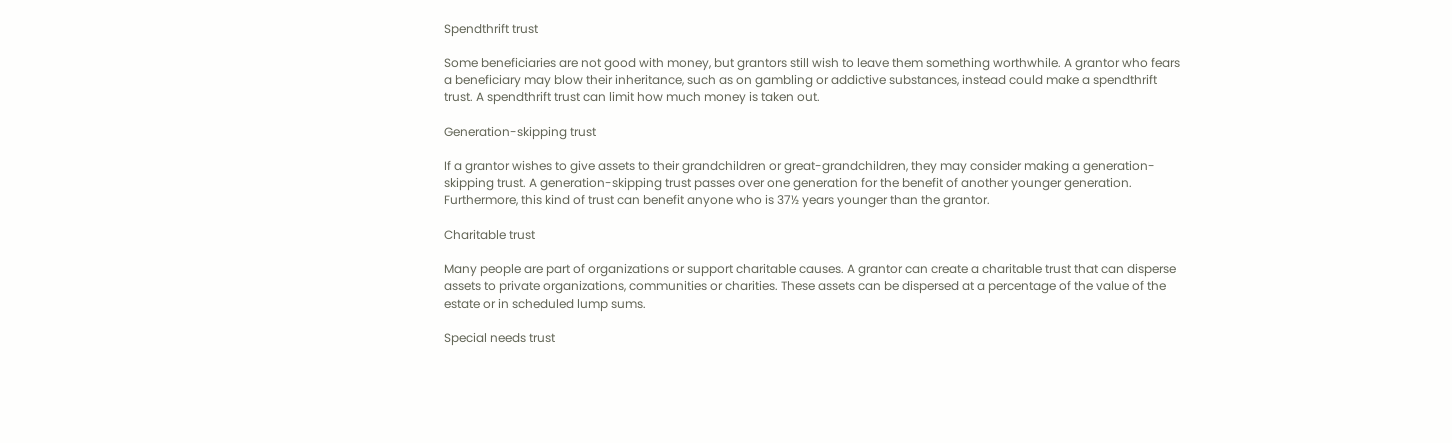Spendthrift trust

Some beneficiaries are not good with money, but grantors still wish to leave them something worthwhile. A grantor who fears a beneficiary may blow their inheritance, such as on gambling or addictive substances, instead could make a spendthrift trust. A spendthrift trust can limit how much money is taken out.

Generation-skipping trust

If a grantor wishes to give assets to their grandchildren or great-grandchildren, they may consider making a generation-skipping trust. A generation-skipping trust passes over one generation for the benefit of another younger generation. Furthermore, this kind of trust can benefit anyone who is 37½ years younger than the grantor.

Charitable trust

Many people are part of organizations or support charitable causes. A grantor can create a charitable trust that can disperse assets to private organizations, communities or charities. These assets can be dispersed at a percentage of the value of the estate or in scheduled lump sums.

Special needs trust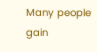Many people gain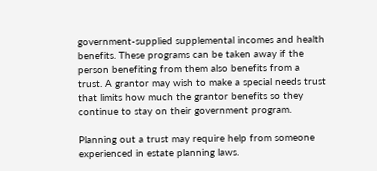government-supplied supplemental incomes and health benefits. These programs can be taken away if the person benefiting from them also benefits from a trust. A grantor may wish to make a special needs trust that limits how much the grantor benefits so they continue to stay on their government program.

Planning out a trust may require help from someone experienced in estate planning laws.